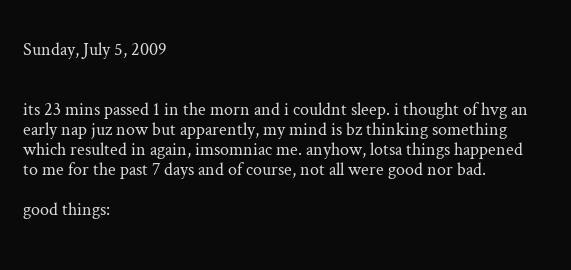Sunday, July 5, 2009


its 23 mins passed 1 in the morn and i couldnt sleep. i thought of hvg an early nap juz now but apparently, my mind is bz thinking something which resulted in again, imsomniac me. anyhow, lotsa things happened to me for the past 7 days and of course, not all were good nor bad.

good things: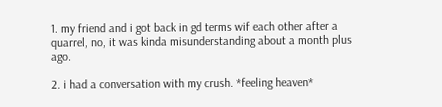1. my friend and i got back in gd terms wif each other after a quarrel, no, it was kinda misunderstanding about a month plus ago.

2. i had a conversation with my crush. *feeling heaven*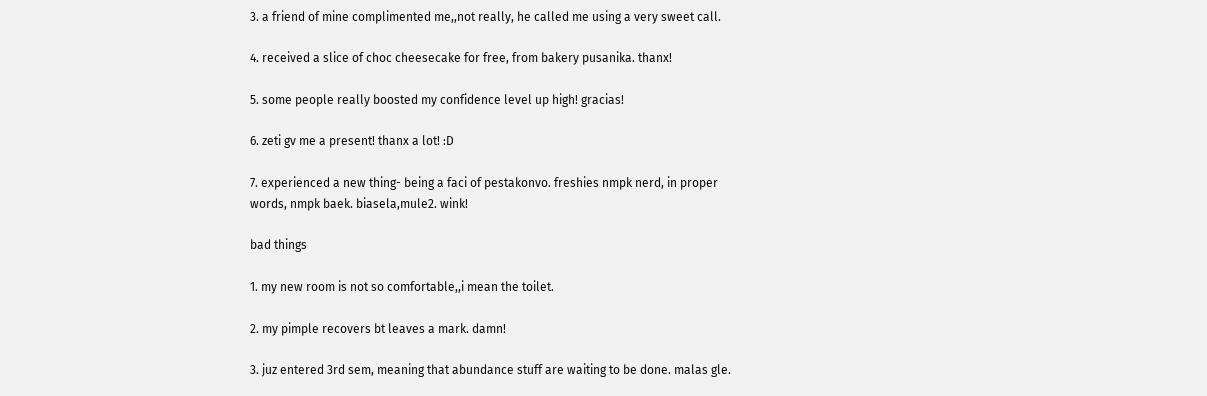3. a friend of mine complimented me,,not really, he called me using a very sweet call.

4. received a slice of choc cheesecake for free, from bakery pusanika. thanx!

5. some people really boosted my confidence level up high! gracias!

6. zeti gv me a present! thanx a lot! :D

7. experienced a new thing- being a faci of pestakonvo. freshies nmpk nerd, in proper words, nmpk baek. biasela,mule2. wink!

bad things

1. my new room is not so comfortable,,i mean the toilet.

2. my pimple recovers bt leaves a mark. damn!

3. juz entered 3rd sem, meaning that abundance stuff are waiting to be done. malas gle.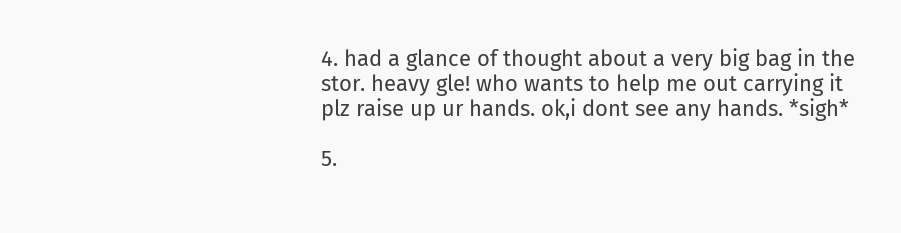4. had a glance of thought about a very big bag in the stor. heavy gle! who wants to help me out carrying it plz raise up ur hands. ok,i dont see any hands. *sigh*

5.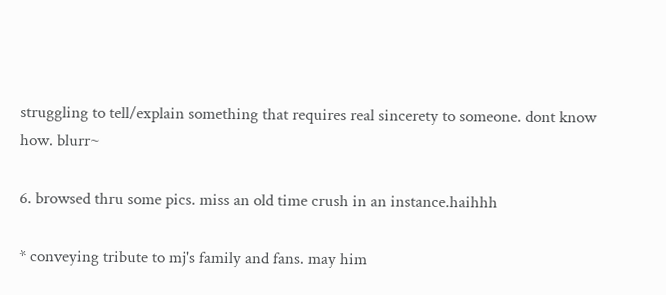struggling to tell/explain something that requires real sincerety to someone. dont know how. blurr~

6. browsed thru some pics. miss an old time crush in an instance.haihhh

* conveying tribute to mj's family and fans. may him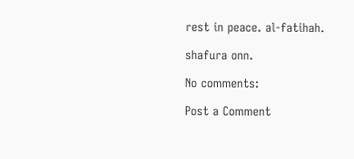rest in peace. al-fatihah.

shafura onn.

No comments:

Post a Comment